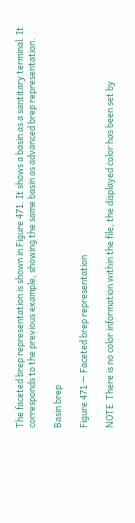The faceted brep representation is shown in Figure 471. It shows a basin as a santitary terminal. It corresponds to the previous example, showing the same basin as advanced brep representation.

Basin brep

Figure 471 — Faceted brep representation

NOTE  There is no color information within the file, the displayed color has been set by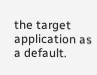the target application as a default.